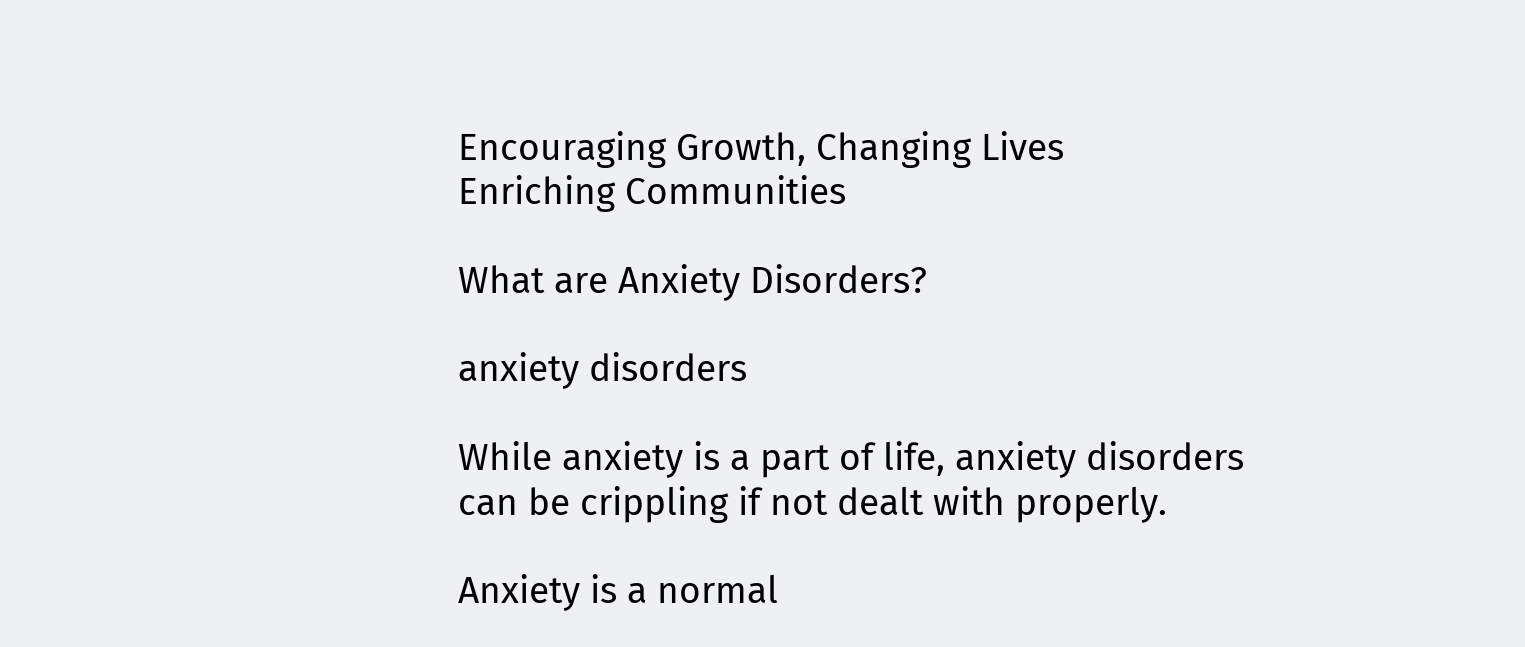Encouraging Growth, Changing Lives
Enriching Communities

What are Anxiety Disorders?

anxiety disorders

While anxiety is a part of life, anxiety disorders can be crippling if not dealt with properly.

Anxiety is a normal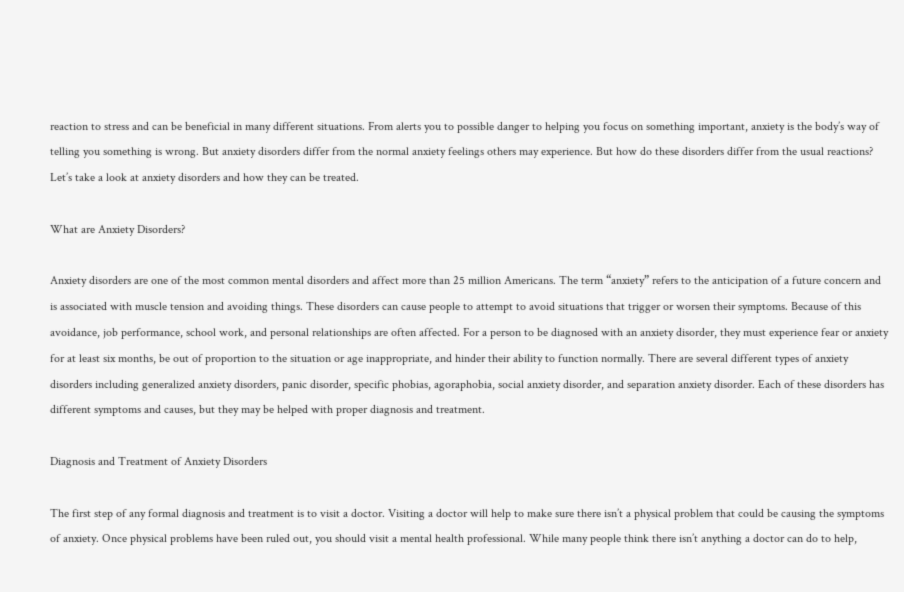reaction to stress and can be beneficial in many different situations. From alerts you to possible danger to helping you focus on something important, anxiety is the body’s way of telling you something is wrong. But anxiety disorders differ from the normal anxiety feelings others may experience. But how do these disorders differ from the usual reactions? Let’s take a look at anxiety disorders and how they can be treated.

What are Anxiety Disorders?

Anxiety disorders are one of the most common mental disorders and affect more than 25 million Americans. The term “anxiety” refers to the anticipation of a future concern and is associated with muscle tension and avoiding things. These disorders can cause people to attempt to avoid situations that trigger or worsen their symptoms. Because of this avoidance, job performance, school work, and personal relationships are often affected. For a person to be diagnosed with an anxiety disorder, they must experience fear or anxiety for at least six months, be out of proportion to the situation or age inappropriate, and hinder their ability to function normally. There are several different types of anxiety disorders including generalized anxiety disorders, panic disorder, specific phobias, agoraphobia, social anxiety disorder, and separation anxiety disorder. Each of these disorders has different symptoms and causes, but they may be helped with proper diagnosis and treatment.

Diagnosis and Treatment of Anxiety Disorders

The first step of any formal diagnosis and treatment is to visit a doctor. Visiting a doctor will help to make sure there isn’t a physical problem that could be causing the symptoms of anxiety. Once physical problems have been ruled out, you should visit a mental health professional. While many people think there isn’t anything a doctor can do to help,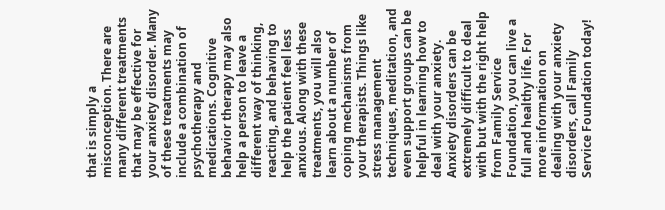that is simply a misconception. There are many different treatments that may be effective for your anxiety disorder. Many of these treatments may include a combination of psychotherapy and medications. Cognitive behavior therapy may also help a person to leave a different way of thinking, reacting, and behaving to help the patient feel less anxious. Along with these treatments, you will also learn about a number of coping mechanisms from your therapists. Things like stress management techniques, meditation, and even support groups can be helpful in learning how to deal with your anxiety. Anxiety disorders can be extremely difficult to deal with but with the right help from Family Service Foundation, you can live a full and healthy life. For more information on dealing with your anxiety disorders, call Family Service Foundation today!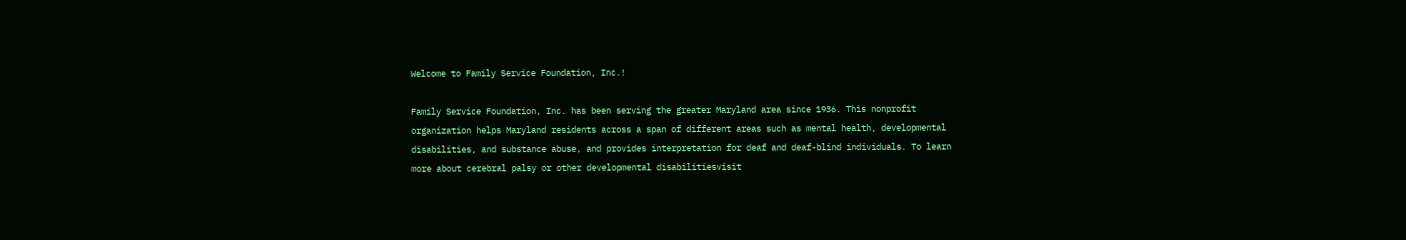Welcome to Family Service Foundation, Inc.!

Family Service Foundation, Inc. has been serving the greater Maryland area since 1936. This nonprofit organization helps Maryland residents across a span of different areas such as mental health, developmental disabilities, and substance abuse, and provides interpretation for deaf and deaf-blind individuals. To learn more about cerebral palsy or other developmental disabilitiesvisit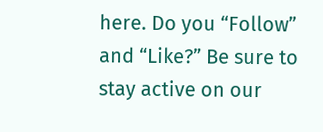here. Do you “Follow” and “Like?” Be sure to stay active on our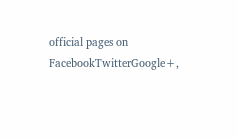official pages on FacebookTwitterGoogle+,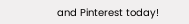and Pinterest today!